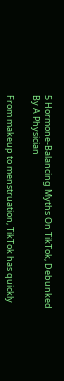5 Hormone-Balancing Myths On TikTok, Debunked By A Physician

From makeup to menstruation, TikTok has quickly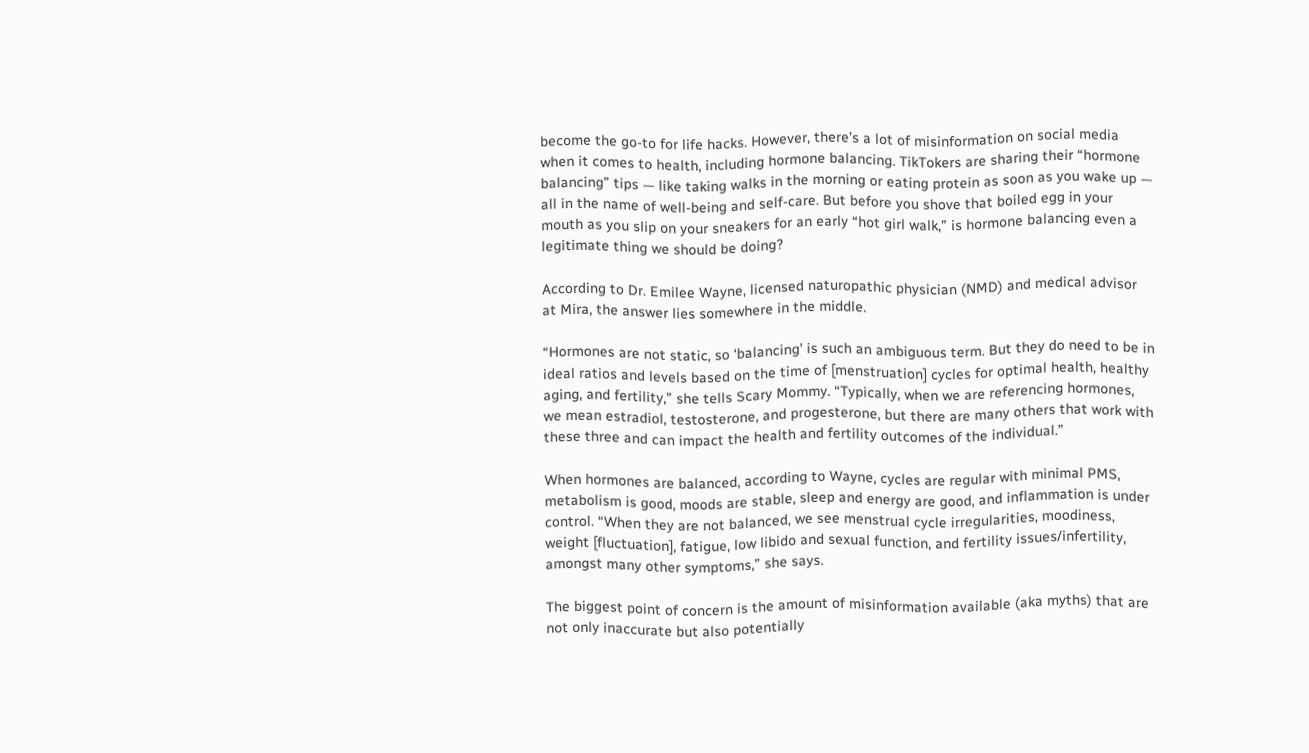become the go-to for life hacks. However, there’s a lot of misinformation on social media when it comes to health, including hormone balancing. TikTokers are sharing their “hormone balancing” tips — like taking walks in the morning or eating protein as soon as you wake up — all in the name of well-being and self-care. But before you shove that boiled egg in your mouth as you slip on your sneakers for an early “hot girl walk,” is hormone balancing even a legitimate thing we should be doing?

According to Dr. Emilee Wayne, licensed naturopathic physician (NMD) and medical advisor at Mira, the answer lies somewhere in the middle.

“Hormones are not static, so ‘balancing’ is such an ambiguous term. But they do need to be in ideal ratios and levels based on the time of [menstruation] cycles for optimal health, healthy aging, and fertility,” she tells Scary Mommy. “Typically, when we are referencing hormones, we mean estradiol, testosterone, and progesterone, but there are many others that work with these three and can impact the health and fertility outcomes of the individual.”

When hormones are balanced, according to Wayne, cycles are regular with minimal PMS, metabolism is good, moods are stable, sleep and energy are good, and inflammation is under control. “When they are not balanced, we see menstrual cycle irregularities, moodiness, weight [fluctuation], fatigue, low libido and sexual function, and fertility issues/infertility, amongst many other symptoms,” she says.

The biggest point of concern is the amount of misinformation available (aka myths) that are not only inaccurate but also potentially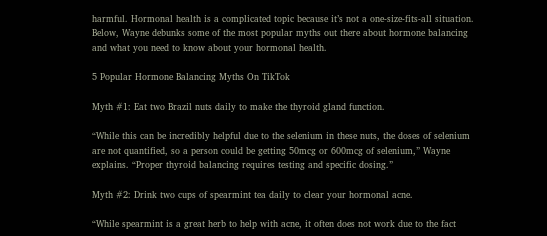harmful. Hormonal health is a complicated topic because it’s not a one-size-fits-all situation. Below, Wayne debunks some of the most popular myths out there about hormone balancing and what you need to know about your hormonal health.

5 Popular Hormone Balancing Myths On TikTok

Myth #1: Eat two Brazil nuts daily to make the thyroid gland function.

“While this can be incredibly helpful due to the selenium in these nuts, the doses of selenium are not quantified, so a person could be getting 50mcg or 600mcg of selenium,” Wayne explains. “Proper thyroid balancing requires testing and specific dosing.”

Myth #2: Drink two cups of spearmint tea daily to clear your hormonal acne.

“While spearmint is a great herb to help with acne, it often does not work due to the fact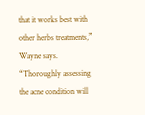that it works best with other herbs treatments,” Wayne says. “Thoroughly assessing the acne condition will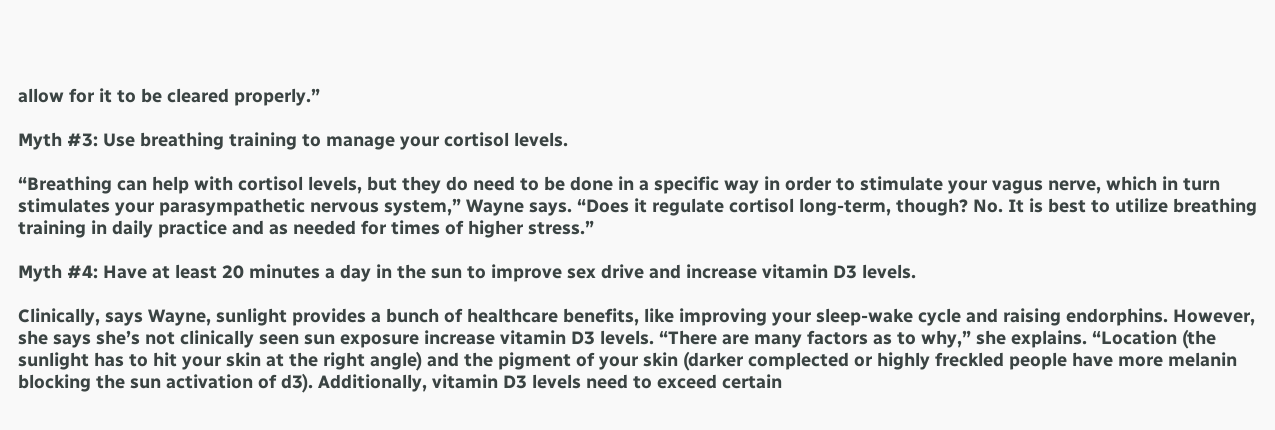allow for it to be cleared properly.”

Myth #3: Use breathing training to manage your cortisol levels.

“Breathing can help with cortisol levels, but they do need to be done in a specific way in order to stimulate your vagus nerve, which in turn stimulates your parasympathetic nervous system,” Wayne says. “Does it regulate cortisol long-term, though? No. It is best to utilize breathing training in daily practice and as needed for times of higher stress.”

Myth #4: Have at least 20 minutes a day in the sun to improve sex drive and increase vitamin D3 levels.

Clinically, says Wayne, sunlight provides a bunch of healthcare benefits, like improving your sleep-wake cycle and raising endorphins. However, she says she’s not clinically seen sun exposure increase vitamin D3 levels. “There are many factors as to why,” she explains. “Location (the sunlight has to hit your skin at the right angle) and the pigment of your skin (darker complected or highly freckled people have more melanin blocking the sun activation of d3). Additionally, vitamin D3 levels need to exceed certain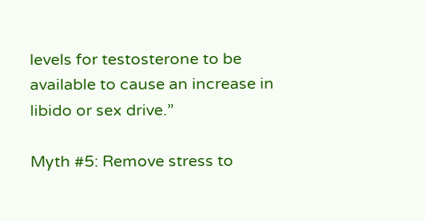levels for testosterone to be available to cause an increase in libido or sex drive.”

Myth #5: Remove stress to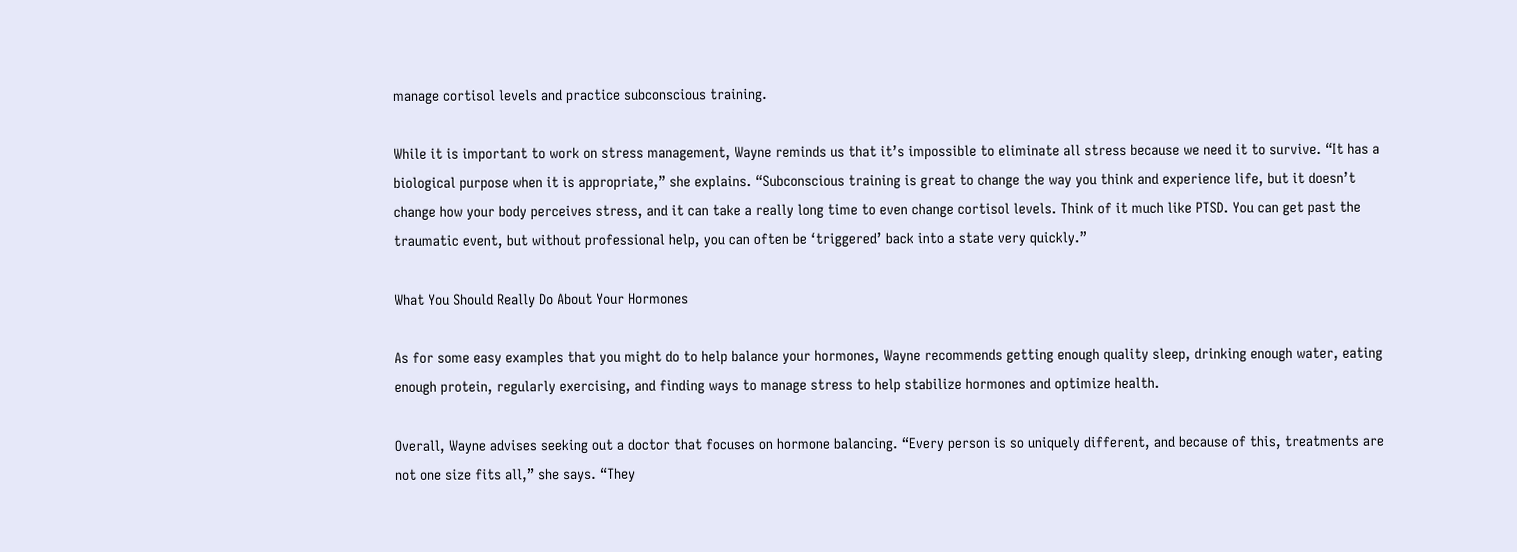manage cortisol levels and practice subconscious training.

While it is important to work on stress management, Wayne reminds us that it’s impossible to eliminate all stress because we need it to survive. “It has a biological purpose when it is appropriate,” she explains. “Subconscious training is great to change the way you think and experience life, but it doesn’t change how your body perceives stress, and it can take a really long time to even change cortisol levels. Think of it much like PTSD. You can get past the traumatic event, but without professional help, you can often be ‘triggered’ back into a state very quickly.”

What You Should Really Do About Your Hormones

As for some easy examples that you might do to help balance your hormones, Wayne recommends getting enough quality sleep, drinking enough water, eating enough protein, regularly exercising, and finding ways to manage stress to help stabilize hormones and optimize health.

Overall, Wayne advises seeking out a doctor that focuses on hormone balancing. “Every person is so uniquely different, and because of this, treatments are not one size fits all,” she says. “They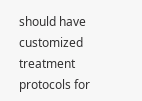should have customized treatment protocols for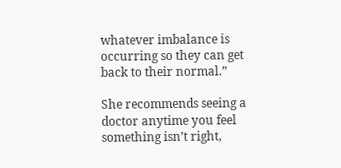whatever imbalance is occurring so they can get back to their normal.”

She recommends seeing a doctor anytime you feel something isn’t right,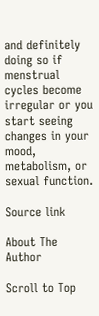and definitely doing so if menstrual cycles become irregular or you start seeing changes in your mood, metabolism, or sexual function.

Source link

About The Author

Scroll to Top